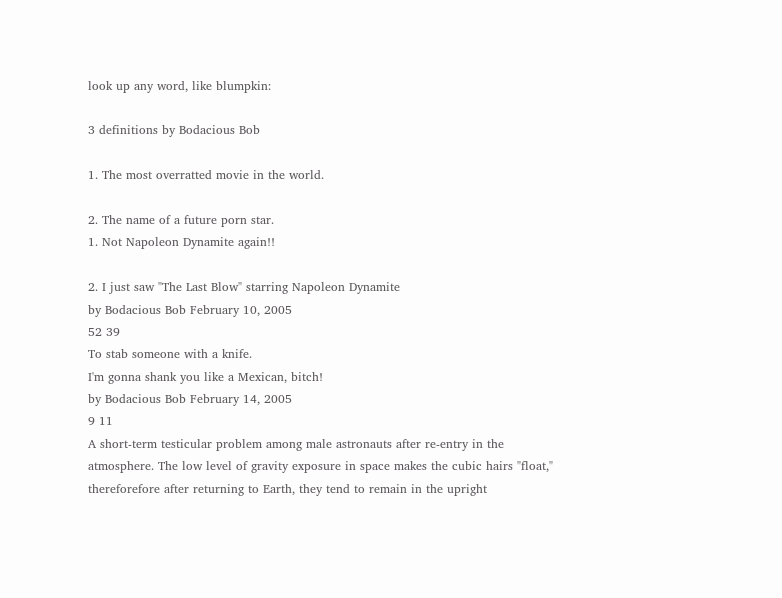look up any word, like blumpkin:

3 definitions by Bodacious Bob

1. The most overratted movie in the world.

2. The name of a future porn star.
1. Not Napoleon Dynamite again!!

2. I just saw "The Last Blow" starring Napoleon Dynamite
by Bodacious Bob February 10, 2005
52 39
To stab someone with a knife.
I'm gonna shank you like a Mexican, bitch!
by Bodacious Bob February 14, 2005
9 11
A short-term testicular problem among male astronauts after re-entry in the atmosphere. The low level of gravity exposure in space makes the cubic hairs "float," thereforefore after returning to Earth, they tend to remain in the upright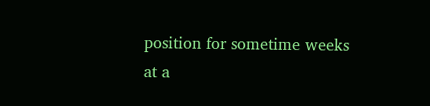position for sometime weeks at a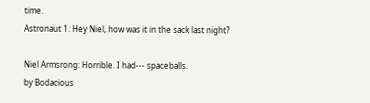time.
Astronaut 1: Hey Niel, how was it in the sack last night?

Niel Armsrong: Horrible. I had--- spaceballs.
by Bodacious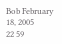Bob February 18, 2005
22 59